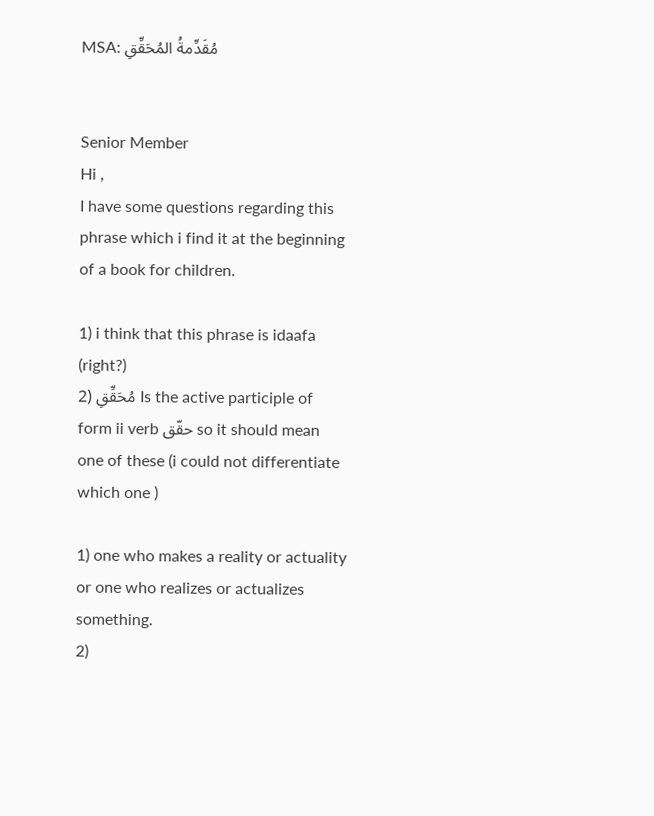MSA: مُقَدِّمةُ المُحَقِّقِ


Senior Member
Hi ,
I have some questions regarding this phrase which i find it at the beginning of a book for children.

1) i think that this phrase is idaafa (right?)
2) مُحَقِّقِ Is the active participle of form ii verb حقّق so it should mean one of these (i could not differentiate which one )

1) one who makes a reality or actuality or one who realizes or actualizes something.
2)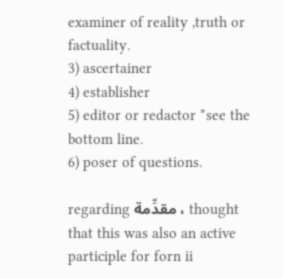examiner of reality ,truth or factuality.
3) ascertainer
4) establisher
5) editor or redactor *see the bottom line.
6) poser of questions.

regarding مقدِّمة ، thought that this was also an active participle for forn ii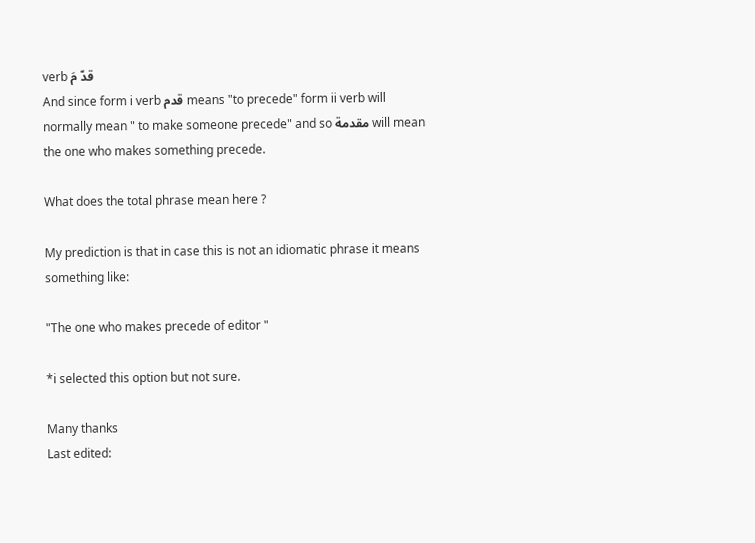verb قدّ مَ
And since form i verb قدم means "to precede" form ii verb will normally mean " to make someone precede" and so مقدمة will mean the one who makes something precede.

What does the total phrase mean here ?

My prediction is that in case this is not an idiomatic phrase it means something like:

"The one who makes precede of editor "

*i selected this option but not sure.

Many thanks
Last edited: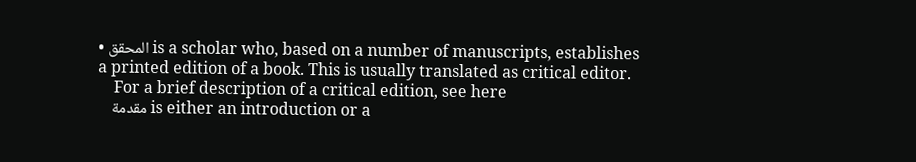• المحقق is a scholar who, based on a number of manuscripts, establishes a printed edition of a book. This is usually translated as critical editor.
    For a brief description of a critical edition, see here
    مقدمة is either an introduction or a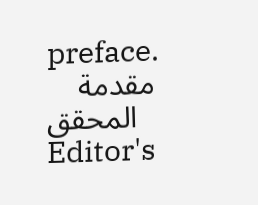preface.
    مقدمة المحقق Editor's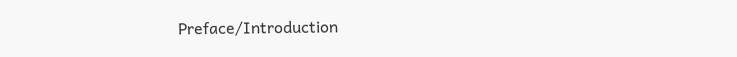Preface/Introduction